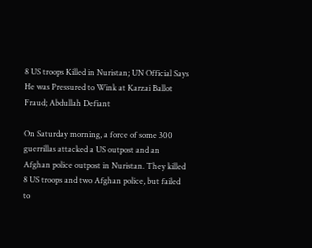8 US troops Killed in Nuristan; UN Official Says He was Pressured to Wink at Karzai Ballot Fraud; Abdullah Defiant

On Saturday morning, a force of some 300 guerrillas attacked a US outpost and an Afghan police outpost in Nuristan. They killed 8 US troops and two Afghan police, but failed to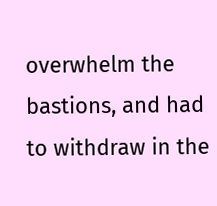overwhelm the bastions, and had to withdraw in the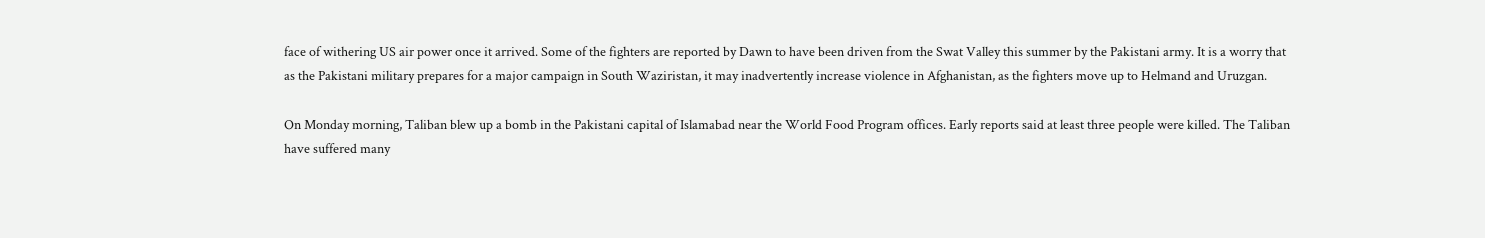face of withering US air power once it arrived. Some of the fighters are reported by Dawn to have been driven from the Swat Valley this summer by the Pakistani army. It is a worry that as the Pakistani military prepares for a major campaign in South Waziristan, it may inadvertently increase violence in Afghanistan, as the fighters move up to Helmand and Uruzgan.

On Monday morning, Taliban blew up a bomb in the Pakistani capital of Islamabad near the World Food Program offices. Early reports said at least three people were killed. The Taliban have suffered many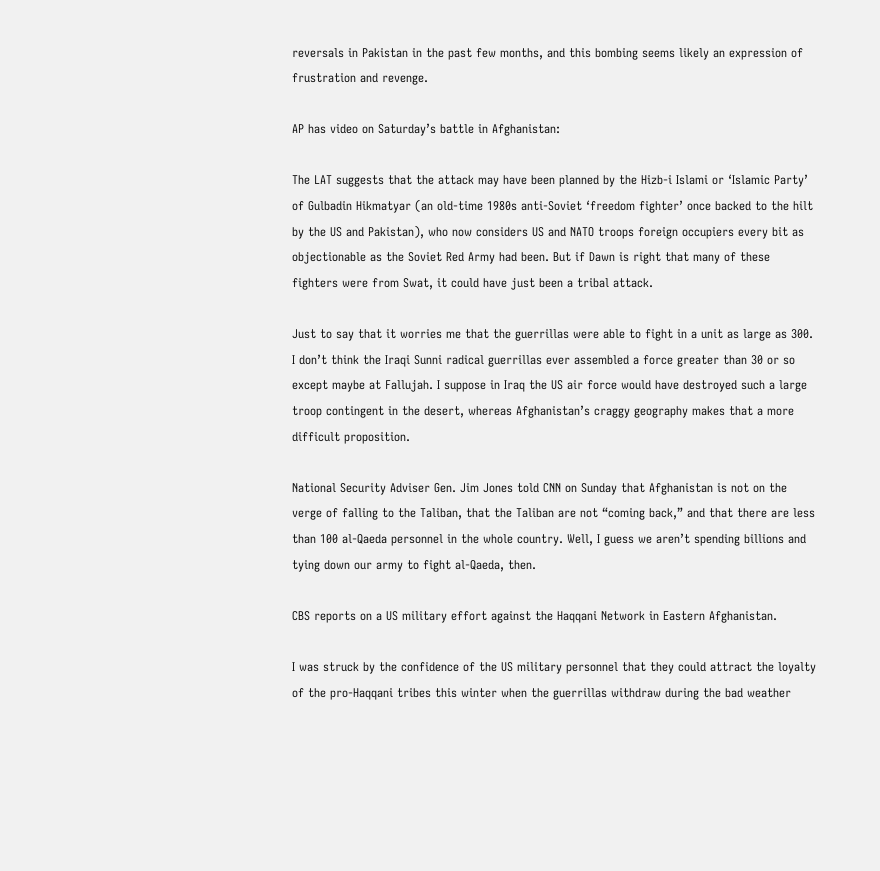reversals in Pakistan in the past few months, and this bombing seems likely an expression of frustration and revenge.

AP has video on Saturday’s battle in Afghanistan:

The LAT suggests that the attack may have been planned by the Hizb-i Islami or ‘Islamic Party’ of Gulbadin Hikmatyar (an old-time 1980s anti-Soviet ‘freedom fighter’ once backed to the hilt by the US and Pakistan), who now considers US and NATO troops foreign occupiers every bit as objectionable as the Soviet Red Army had been. But if Dawn is right that many of these fighters were from Swat, it could have just been a tribal attack.

Just to say that it worries me that the guerrillas were able to fight in a unit as large as 300. I don’t think the Iraqi Sunni radical guerrillas ever assembled a force greater than 30 or so except maybe at Fallujah. I suppose in Iraq the US air force would have destroyed such a large troop contingent in the desert, whereas Afghanistan’s craggy geography makes that a more difficult proposition.

National Security Adviser Gen. Jim Jones told CNN on Sunday that Afghanistan is not on the verge of falling to the Taliban, that the Taliban are not “coming back,” and that there are less than 100 al-Qaeda personnel in the whole country. Well, I guess we aren’t spending billions and tying down our army to fight al-Qaeda, then.

CBS reports on a US military effort against the Haqqani Network in Eastern Afghanistan.

I was struck by the confidence of the US military personnel that they could attract the loyalty of the pro-Haqqani tribes this winter when the guerrillas withdraw during the bad weather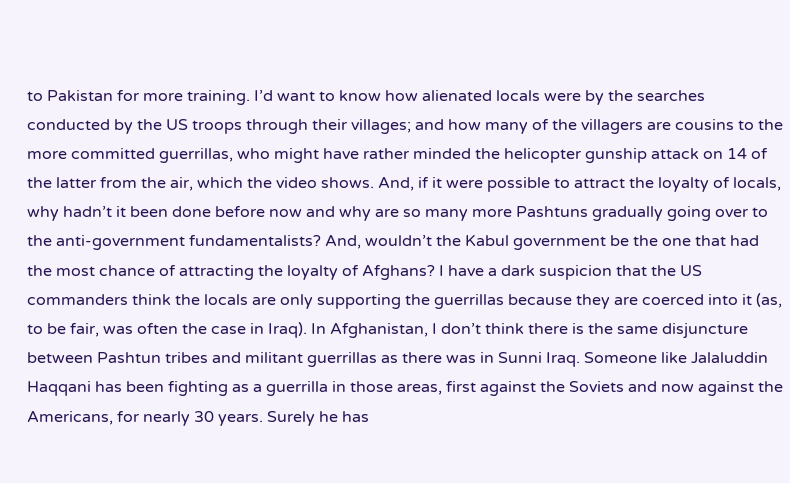to Pakistan for more training. I’d want to know how alienated locals were by the searches conducted by the US troops through their villages; and how many of the villagers are cousins to the more committed guerrillas, who might have rather minded the helicopter gunship attack on 14 of the latter from the air, which the video shows. And, if it were possible to attract the loyalty of locals, why hadn’t it been done before now and why are so many more Pashtuns gradually going over to the anti-government fundamentalists? And, wouldn’t the Kabul government be the one that had the most chance of attracting the loyalty of Afghans? I have a dark suspicion that the US commanders think the locals are only supporting the guerrillas because they are coerced into it (as, to be fair, was often the case in Iraq). In Afghanistan, I don’t think there is the same disjuncture between Pashtun tribes and militant guerrillas as there was in Sunni Iraq. Someone like Jalaluddin Haqqani has been fighting as a guerrilla in those areas, first against the Soviets and now against the Americans, for nearly 30 years. Surely he has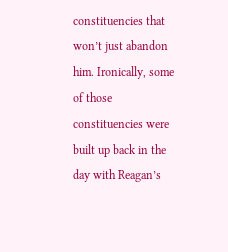constituencies that won’t just abandon him. Ironically, some of those constituencies were built up back in the day with Reagan’s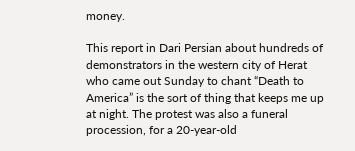money.

This report in Dari Persian about hundreds of demonstrators in the western city of Herat who came out Sunday to chant “Death to America” is the sort of thing that keeps me up at night. The protest was also a funeral procession, for a 20-year-old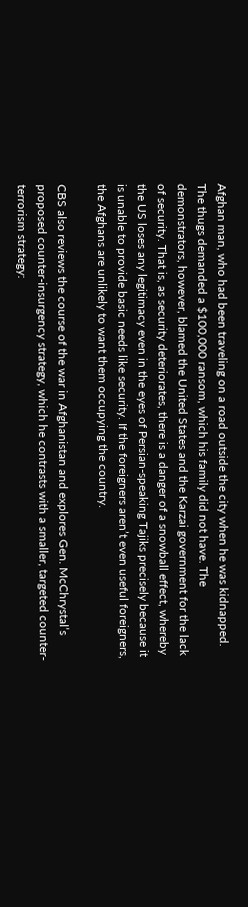Afghan man, who had been traveling on a road outside the city when he was kidnapped. The thugs demanded a $100,000 ransom, which his family did not have. The demonstrators, however, blamed the United States and the Karzai government for the lack of security. That is, as security deteriorates, there is a danger of a snowball effect, whereby the US loses any legitimacy even in the eyes of Persian-speaking Tajiks precisely because it is unable to provide basic needs like security. If the foreigners aren’t even useful foreigners, the Afghans are unlikely to want them occupying the country.

CBS also reviews the course of the war in Afghanistan and explores Gen. McChrystal’s proposed counter-insurgency strategy, which he contrasts with a smaller, targeted counter-terrorism strategy: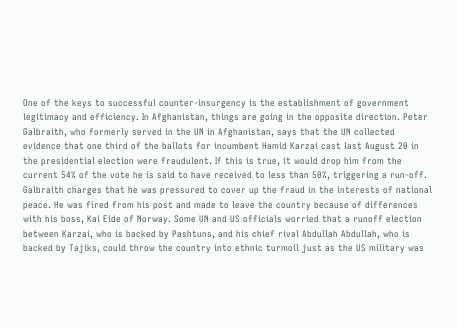One of the keys to successful counter-insurgency is the establishment of government legitimacy and efficiency. In Afghanistan, things are going in the opposite direction. Peter Galbraith, who formerly served in the UN in Afghanistan, says that the UN collected evidence that one third of the ballots for incumbent Hamid Karzai cast last August 20 in the presidential election were fraudulent. If this is true, it would drop him from the current 54% of the vote he is said to have received to less than 50%, triggering a run-off. Galbraith charges that he was pressured to cover up the fraud in the interests of national peace. He was fired from his post and made to leave the country because of differences with his boss, Kai Eide of Norway. Some UN and US officials worried that a runoff election between Karzai, who is backed by Pashtuns, and his chief rival Abdullah Abdullah, who is backed by Tajiks, could throw the country into ethnic turmoil just as the US military was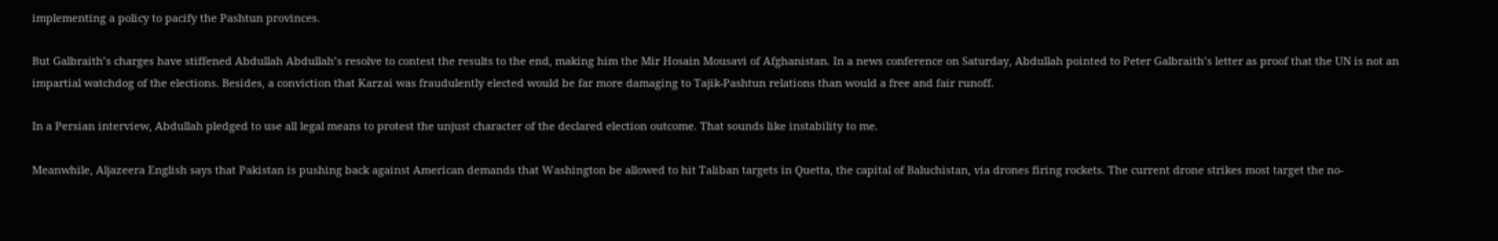implementing a policy to pacify the Pashtun provinces.

But Galbraith’s charges have stiffened Abdullah Abdullah’s resolve to contest the results to the end, making him the Mir Hosain Mousavi of Afghanistan. In a news conference on Saturday, Abdullah pointed to Peter Galbraith’s letter as proof that the UN is not an impartial watchdog of the elections. Besides, a conviction that Karzai was fraudulently elected would be far more damaging to Tajik-Pashtun relations than would a free and fair runoff.

In a Persian interview, Abdullah pledged to use all legal means to protest the unjust character of the declared election outcome. That sounds like instability to me.

Meanwhile, Aljazeera English says that Pakistan is pushing back against American demands that Washington be allowed to hit Taliban targets in Quetta, the capital of Baluchistan, via drones firing rockets. The current drone strikes most target the no-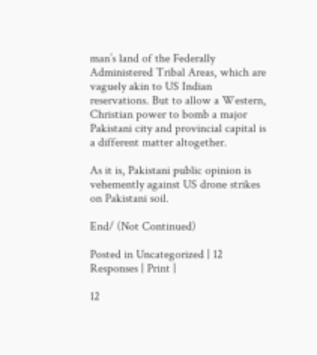man’s land of the Federally Administered Tribal Areas, which are vaguely akin to US Indian reservations. But to allow a Western, Christian power to bomb a major Pakistani city and provincial capital is a different matter altogether.

As it is, Pakistani public opinion is vehemently against US drone strikes on Pakistani soil.

End/ (Not Continued)

Posted in Uncategorized | 12 Responses | Print |

12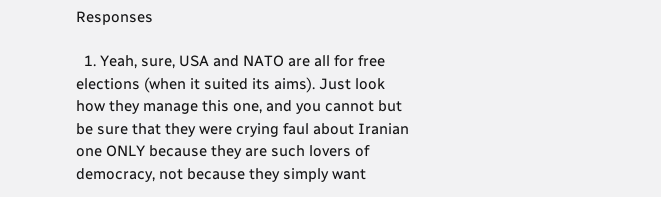Responses

  1. Yeah, sure, USA and NATO are all for free elections (when it suited its aims). Just look how they manage this one, and you cannot but be sure that they were crying faul about Iranian one ONLY because they are such lovers of democracy, not because they simply want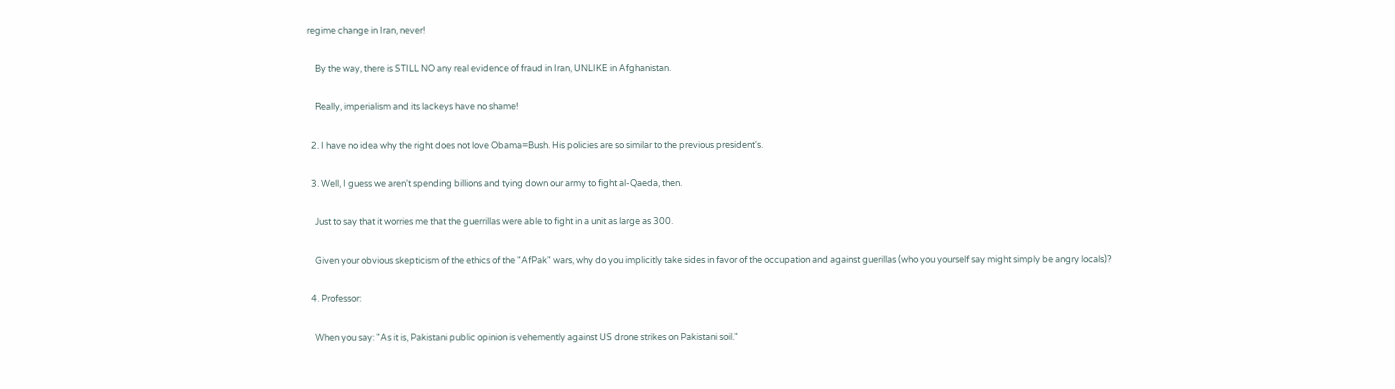regime change in Iran, never!

    By the way, there is STILL NO any real evidence of fraud in Iran, UNLIKE in Afghanistan.

    Really, imperialism and its lackeys have no shame!

  2. I have no idea why the right does not love Obama=Bush. His policies are so similar to the previous president's.

  3. Well, I guess we aren't spending billions and tying down our army to fight al-Qaeda, then.

    Just to say that it worries me that the guerrillas were able to fight in a unit as large as 300.

    Given your obvious skepticism of the ethics of the "AfPak" wars, why do you implicitly take sides in favor of the occupation and against guerillas (who you yourself say might simply be angry locals)?

  4. Professor:

    When you say: "As it is, Pakistani public opinion is vehemently against US drone strikes on Pakistani soil."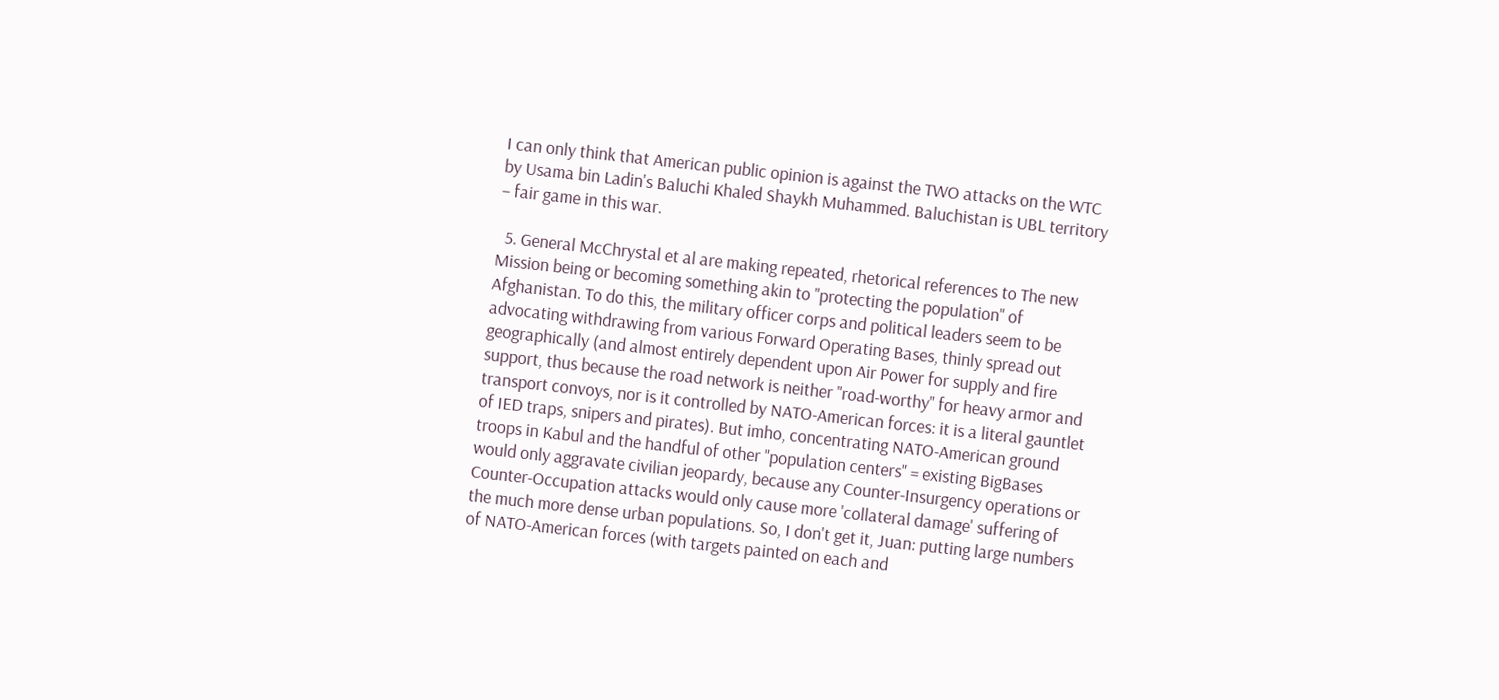I can only think that American public opinion is against the TWO attacks on the WTC by Usama bin Ladin's Baluchi Khaled Shaykh Muhammed. Baluchistan is UBL territory – fair game in this war.

  5. General McChrystal et al are making repeated, rhetorical references to The new Mission being or becoming something akin to "protecting the population" of Afghanistan. To do this, the military officer corps and political leaders seem to be advocating withdrawing from various Forward Operating Bases, thinly spread out geographically (and almost entirely dependent upon Air Power for supply and fire support, thus because the road network is neither "road-worthy" for heavy armor and transport convoys, nor is it controlled by NATO-American forces: it is a literal gauntlet of IED traps, snipers and pirates). But imho, concentrating NATO-American ground troops in Kabul and the handful of other "population centers" = existing BigBases would only aggravate civilian jeopardy, because any Counter-Insurgency operations or Counter-Occupation attacks would only cause more 'collateral damage' suffering of the much more dense urban populations. So, I don't get it, Juan: putting large numbers of NATO-American forces (with targets painted on each and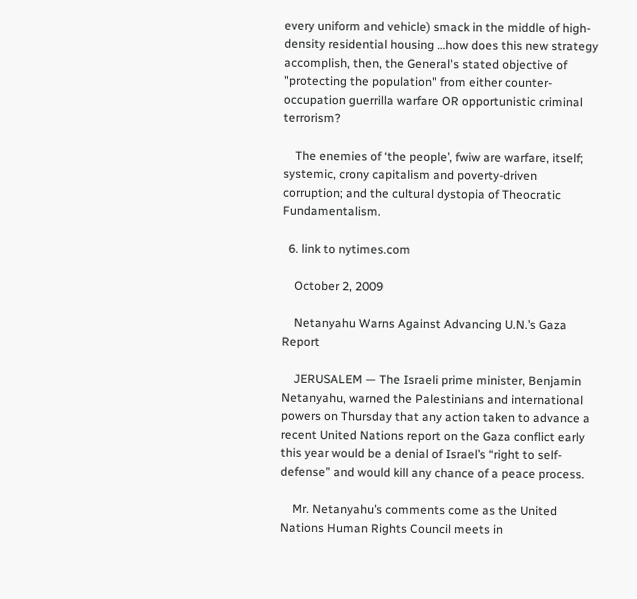every uniform and vehicle) smack in the middle of high-density residential housing …how does this new strategy accomplish, then, the General's stated objective of "protecting the population" from either counter-occupation guerrilla warfare OR opportunistic criminal terrorism?

    The enemies of ‘the people’, fwiw are warfare, itself; systemic, crony capitalism and poverty-driven corruption; and the cultural dystopia of Theocratic Fundamentalism.

  6. link to nytimes.com

    October 2, 2009

    Netanyahu Warns Against Advancing U.N.’s Gaza Report

    JERUSALEM — The Israeli prime minister, Benjamin Netanyahu, warned the Palestinians and international powers on Thursday that any action taken to advance a recent United Nations report on the Gaza conflict early this year would be a denial of Israel’s “right to self-defense” and would kill any chance of a peace process.

    Mr. Netanyahu’s comments come as the United Nations Human Rights Council meets in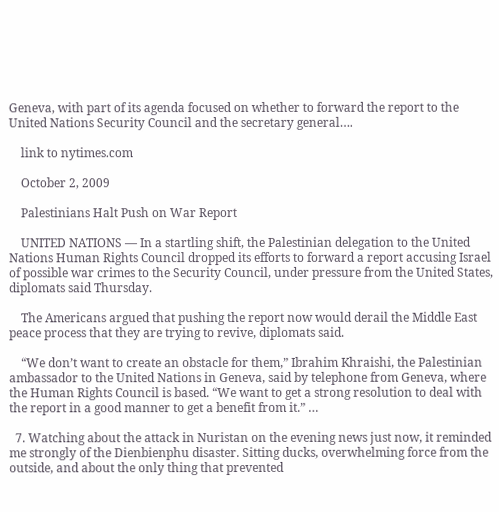Geneva, with part of its agenda focused on whether to forward the report to the United Nations Security Council and the secretary general….

    link to nytimes.com

    October 2, 2009

    Palestinians Halt Push on War Report

    UNITED NATIONS — In a startling shift, the Palestinian delegation to the United Nations Human Rights Council dropped its efforts to forward a report accusing Israel of possible war crimes to the Security Council, under pressure from the United States, diplomats said Thursday.

    The Americans argued that pushing the report now would derail the Middle East peace process that they are trying to revive, diplomats said.

    “We don’t want to create an obstacle for them,” Ibrahim Khraishi, the Palestinian ambassador to the United Nations in Geneva, said by telephone from Geneva, where the Human Rights Council is based. “We want to get a strong resolution to deal with the report in a good manner to get a benefit from it.” …

  7. Watching about the attack in Nuristan on the evening news just now, it reminded me strongly of the Dienbienphu disaster. Sitting ducks, overwhelming force from the outside, and about the only thing that prevented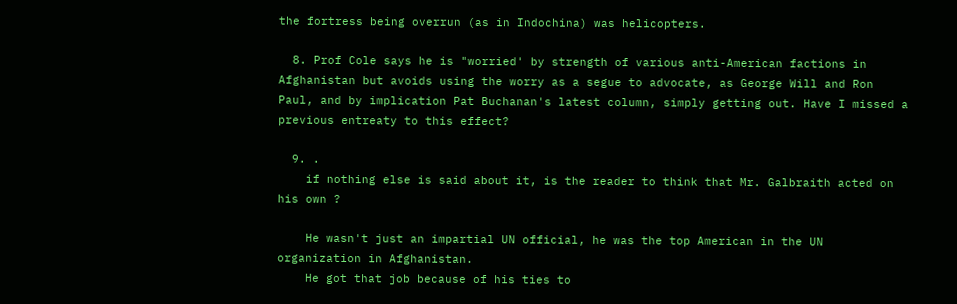the fortress being overrun (as in Indochina) was helicopters.

  8. Prof Cole says he is "worried' by strength of various anti-American factions in Afghanistan but avoids using the worry as a segue to advocate, as George Will and Ron Paul, and by implication Pat Buchanan's latest column, simply getting out. Have I missed a previous entreaty to this effect?

  9. .
    if nothing else is said about it, is the reader to think that Mr. Galbraith acted on his own ?

    He wasn't just an impartial UN official, he was the top American in the UN organization in Afghanistan.
    He got that job because of his ties to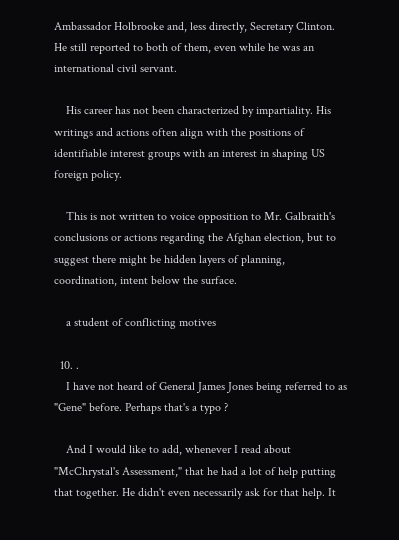Ambassador Holbrooke and, less directly, Secretary Clinton. He still reported to both of them, even while he was an international civil servant.

    His career has not been characterized by impartiality. His writings and actions often align with the positions of identifiable interest groups with an interest in shaping US foreign policy.

    This is not written to voice opposition to Mr. Galbraith's conclusions or actions regarding the Afghan election, but to suggest there might be hidden layers of planning, coordination, intent below the surface.

    a student of conflicting motives

  10. .
    I have not heard of General James Jones being referred to as "Gene" before. Perhaps that's a typo ?

    And I would like to add, whenever I read about "McChrystal's Assessment," that he had a lot of help putting that together. He didn't even necessarily ask for that help. It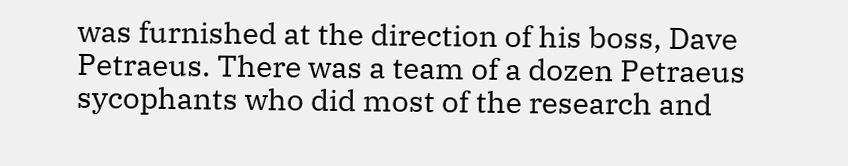was furnished at the direction of his boss, Dave Petraeus. There was a team of a dozen Petraeus sycophants who did most of the research and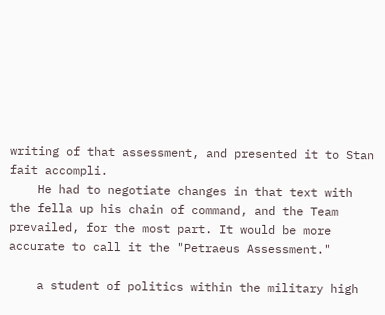writing of that assessment, and presented it to Stan fait accompli.
    He had to negotiate changes in that text with the fella up his chain of command, and the Team prevailed, for the most part. It would be more accurate to call it the "Petraeus Assessment."

    a student of politics within the military high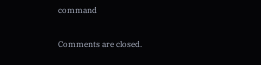command

Comments are closed.